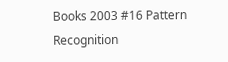Books 2003 #16 Pattern Recognition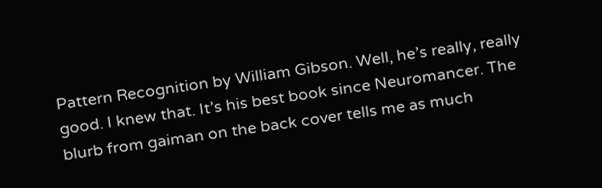Pattern Recognition by William Gibson. Well, he’s really, really good. I knew that. It’s his best book since Neuromancer. The blurb from gaiman on the back cover tells me as much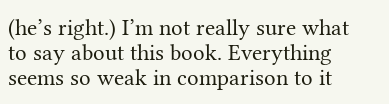(he’s right.) I’m not really sure what to say about this book. Everything seems so weak in comparison to it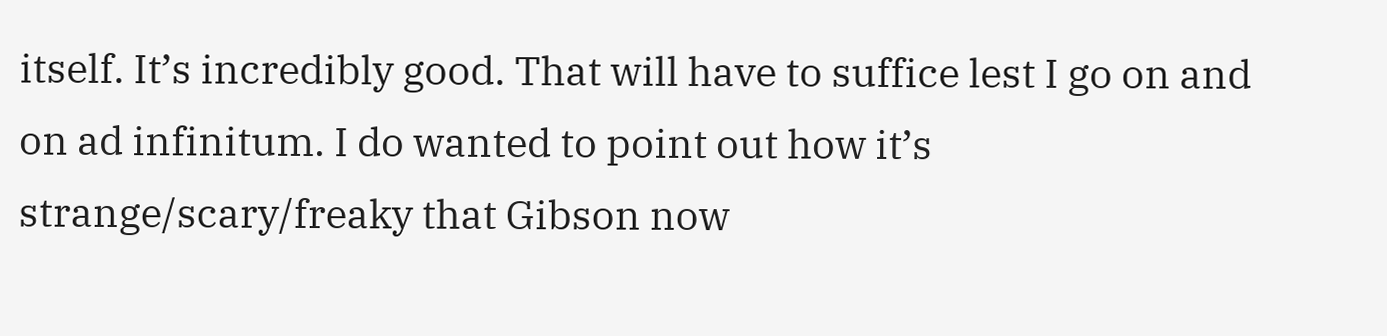itself. It’s incredibly good. That will have to suffice lest I go on and on ad infinitum. I do wanted to point out how it’s strange/scary/freaky that Gibson now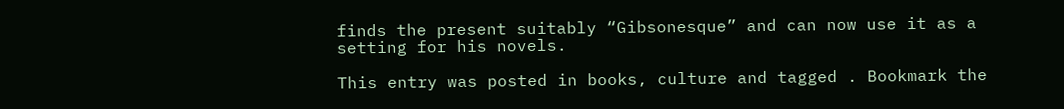finds the present suitably “Gibsonesque” and can now use it as a setting for his novels.

This entry was posted in books, culture and tagged . Bookmark the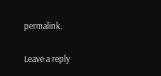permalink.

Leave a reply